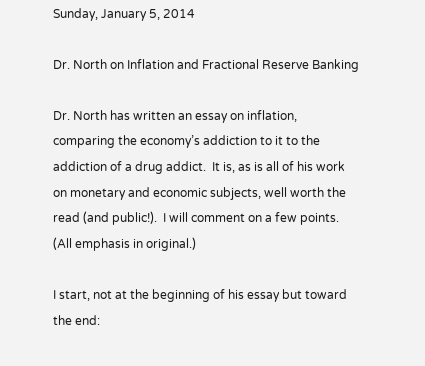Sunday, January 5, 2014

Dr. North on Inflation and Fractional Reserve Banking

Dr. North has written an essay on inflation, comparing the economy’s addiction to it to the addiction of a drug addict.  It is, as is all of his work on monetary and economic subjects, well worth the read (and public!).  I will comment on a few points.  (All emphasis in original.)

I start, not at the beginning of his essay but toward the end: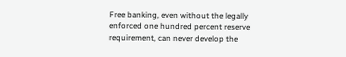Free banking, even without the legally enforced one hundred percent reserve requirement, can never develop the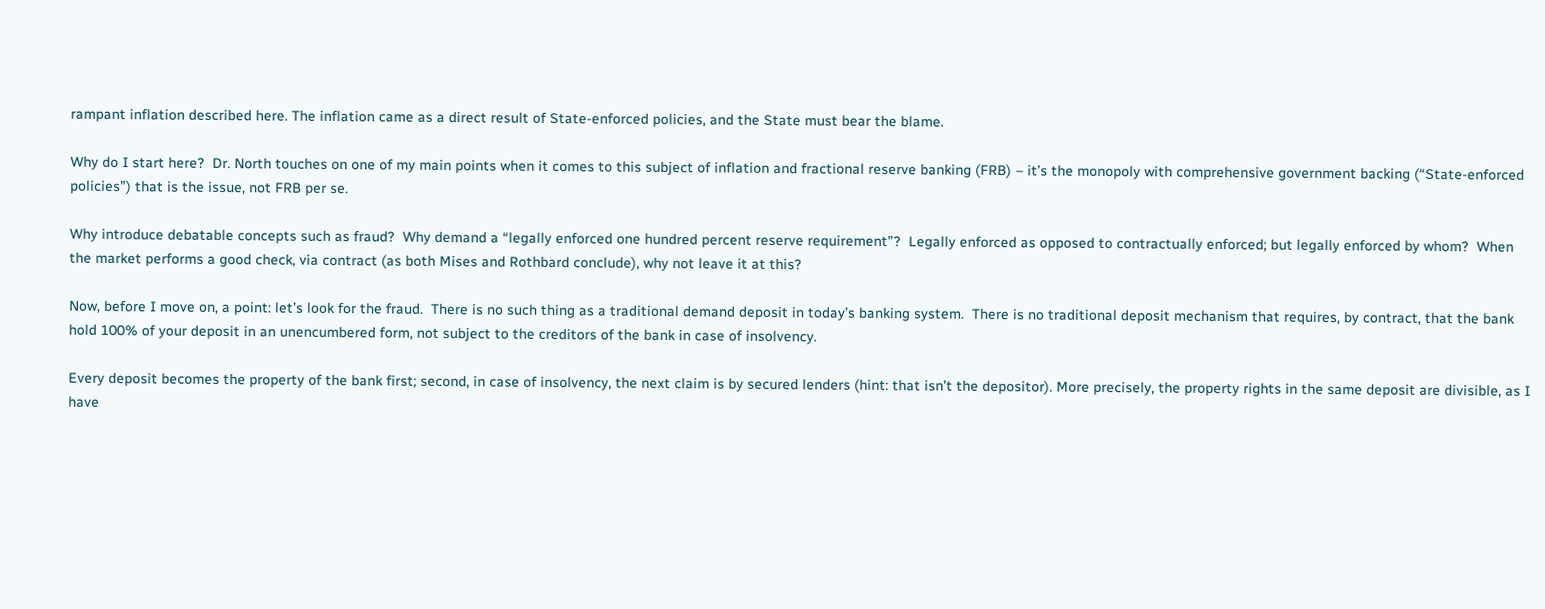rampant inflation described here. The inflation came as a direct result of State-enforced policies, and the State must bear the blame.

Why do I start here?  Dr. North touches on one of my main points when it comes to this subject of inflation and fractional reserve banking (FRB) – it’s the monopoly with comprehensive government backing (“State-enforced policies”) that is the issue, not FRB per se.

Why introduce debatable concepts such as fraud?  Why demand a “legally enforced one hundred percent reserve requirement”?  Legally enforced as opposed to contractually enforced; but legally enforced by whom?  When the market performs a good check, via contract (as both Mises and Rothbard conclude), why not leave it at this?

Now, before I move on, a point: let’s look for the fraud.  There is no such thing as a traditional demand deposit in today’s banking system.  There is no traditional deposit mechanism that requires, by contract, that the bank hold 100% of your deposit in an unencumbered form, not subject to the creditors of the bank in case of insolvency.

Every deposit becomes the property of the bank first; second, in case of insolvency, the next claim is by secured lenders (hint: that isn’t the depositor). More precisely, the property rights in the same deposit are divisible, as I have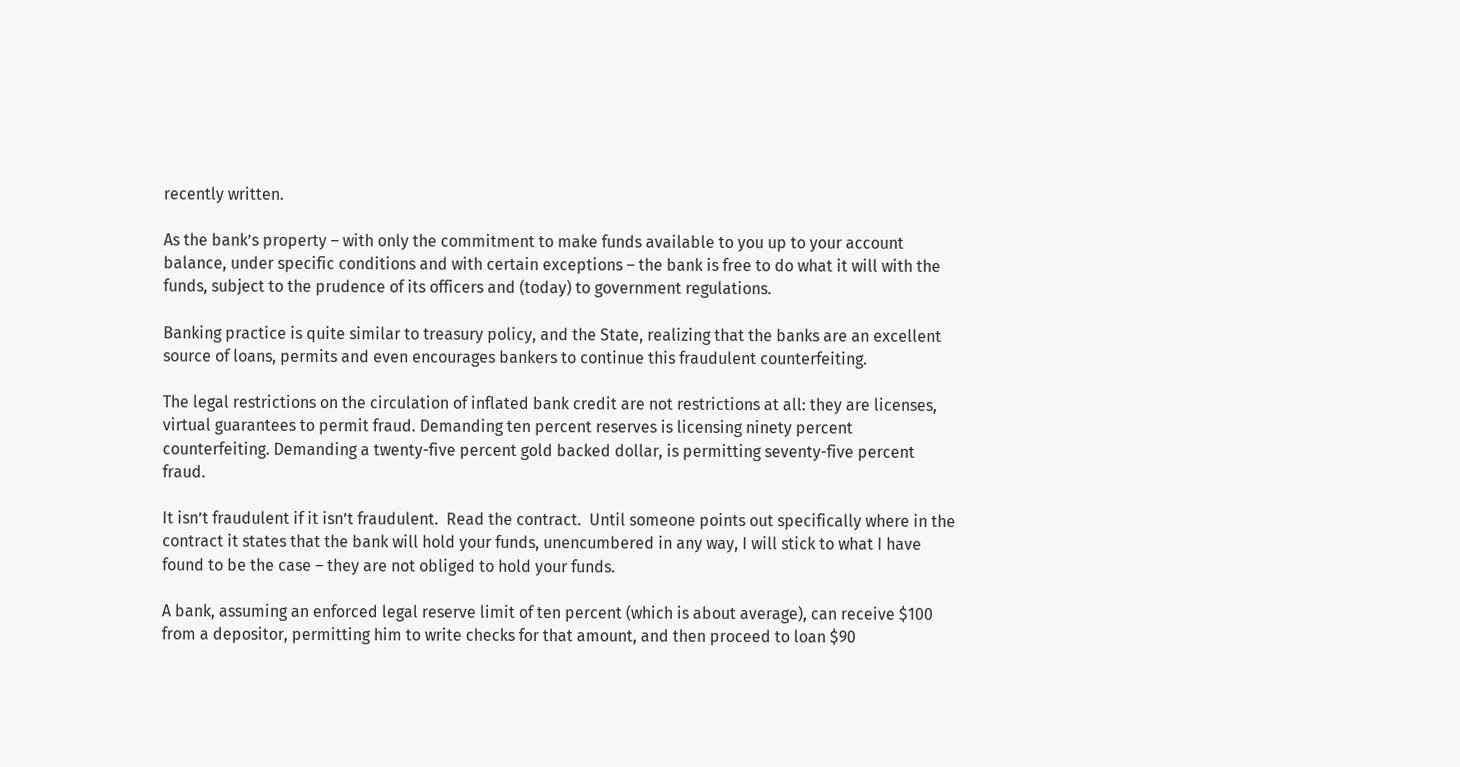recently written.

As the bank’s property – with only the commitment to make funds available to you up to your account balance, under specific conditions and with certain exceptions – the bank is free to do what it will with the funds, subject to the prudence of its officers and (today) to government regulations.

Banking practice is quite similar to treasury policy, and the State, realizing that the banks are an excellent source of loans, permits and even encourages bankers to continue this fraudulent counterfeiting.

The legal restrictions on the circulation of inflated bank credit are not restrictions at all: they are licenses, virtual guarantees to permit fraud. Demanding ten percent reserves is licensing ninety percent counterfeiting. Demanding a twenty-five percent gold backed dollar, is permitting seventy-five percent fraud.

It isn’t fraudulent if it isn’t fraudulent.  Read the contract.  Until someone points out specifically where in the contract it states that the bank will hold your funds, unencumbered in any way, I will stick to what I have found to be the case – they are not obliged to hold your funds.

A bank, assuming an enforced legal reserve limit of ten percent (which is about average), can receive $100 from a depositor, permitting him to write checks for that amount, and then proceed to loan $90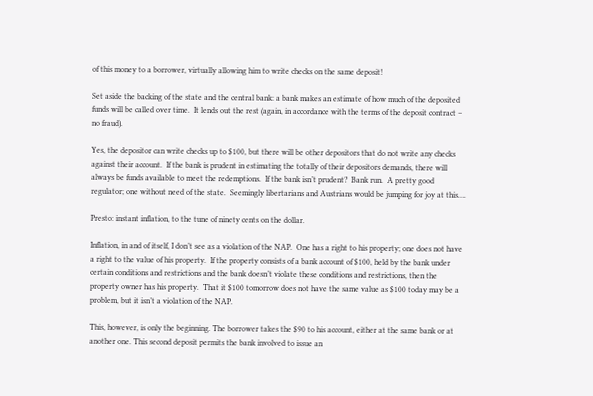of this money to a borrower, virtually allowing him to write checks on the same deposit!

Set aside the backing of the state and the central bank: a bank makes an estimate of how much of the deposited funds will be called over time.  It lends out the rest (again, in accordance with the terms of the deposit contract – no fraud).

Yes, the depositor can write checks up to $100, but there will be other depositors that do not write any checks against their account.  If the bank is prudent in estimating the totally of their depositors demands, there will always be funds available to meet the redemptions.  If the bank isn’t prudent?  Bank run.  A pretty good regulator; one without need of the state.  Seemingly libertarians and Austrians would be jumping for joy at this….

Presto: instant inflation, to the tune of ninety cents on the dollar.

Inflation, in and of itself, I don’t see as a violation of the NAP.  One has a right to his property; one does not have a right to the value of his property.  If the property consists of a bank account of $100, held by the bank under certain conditions and restrictions and the bank doesn’t violate these conditions and restrictions, then the property owner has his property.  That it $100 tomorrow does not have the same value as $100 today may be a problem, but it isn’t a violation of the NAP.

This, however, is only the beginning. The borrower takes the $90 to his account, either at the same bank or at another one. This second deposit permits the bank involved to issue an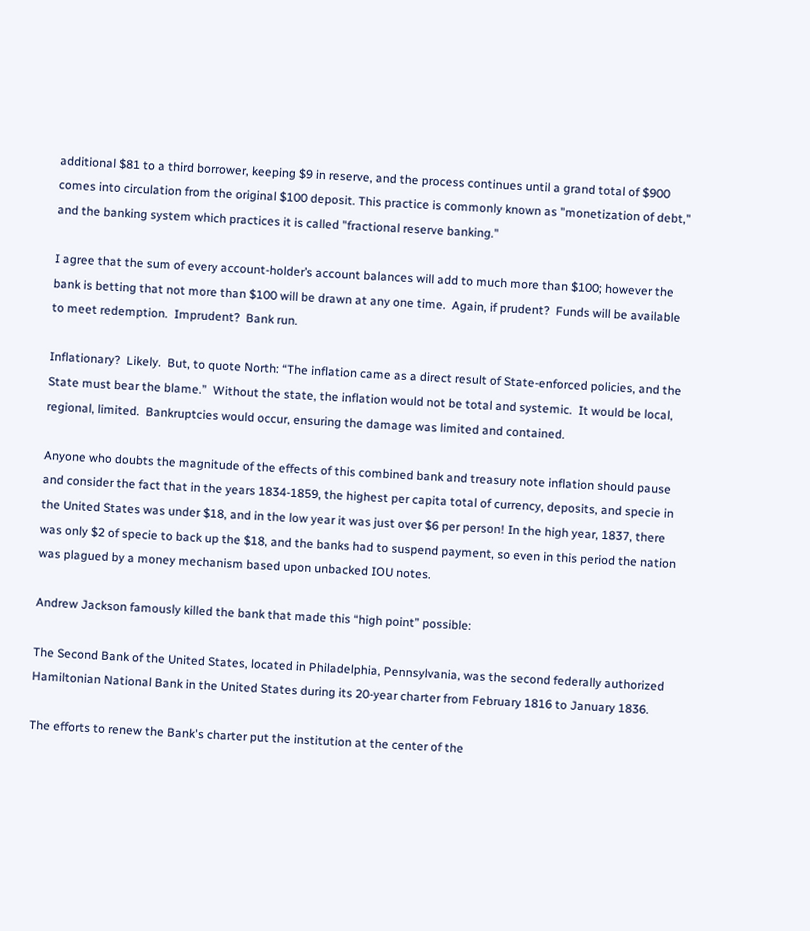additional $81 to a third borrower, keeping $9 in reserve, and the process continues until a grand total of $900 comes into circulation from the original $100 deposit. This practice is commonly known as "monetization of debt," and the banking system which practices it is called "fractional reserve banking."

I agree that the sum of every account-holder’s account balances will add to much more than $100; however the bank is betting that not more than $100 will be drawn at any one time.  Again, if prudent?  Funds will be available to meet redemption.  Imprudent?  Bank run.

Inflationary?  Likely.  But, to quote North: “The inflation came as a direct result of State-enforced policies, and the State must bear the blame.”  Without the state, the inflation would not be total and systemic.  It would be local, regional, limited.  Bankruptcies would occur, ensuring the damage was limited and contained.

Anyone who doubts the magnitude of the effects of this combined bank and treasury note inflation should pause and consider the fact that in the years 1834-1859, the highest per capita total of currency, deposits, and specie in the United States was under $18, and in the low year it was just over $6 per person! In the high year, 1837, there was only $2 of specie to back up the $18, and the banks had to suspend payment, so even in this period the nation was plagued by a money mechanism based upon unbacked IOU notes.

Andrew Jackson famously killed the bank that made this “high point” possible:

The Second Bank of the United States, located in Philadelphia, Pennsylvania, was the second federally authorized Hamiltonian National Bank in the United States during its 20-year charter from February 1816 to January 1836.

The efforts to renew the Bank's charter put the institution at the center of the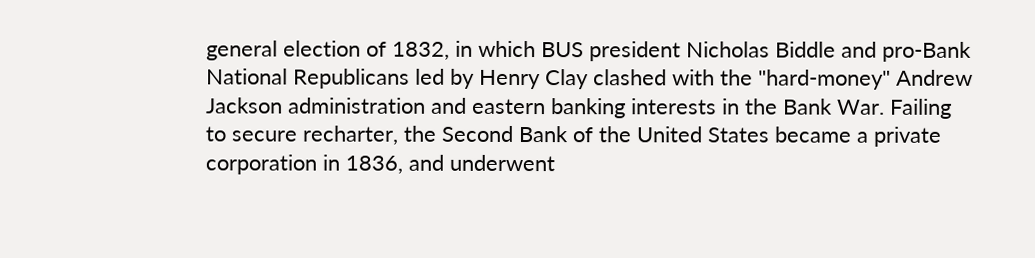general election of 1832, in which BUS president Nicholas Biddle and pro-Bank National Republicans led by Henry Clay clashed with the "hard-money" Andrew Jackson administration and eastern banking interests in the Bank War. Failing to secure recharter, the Second Bank of the United States became a private corporation in 1836, and underwent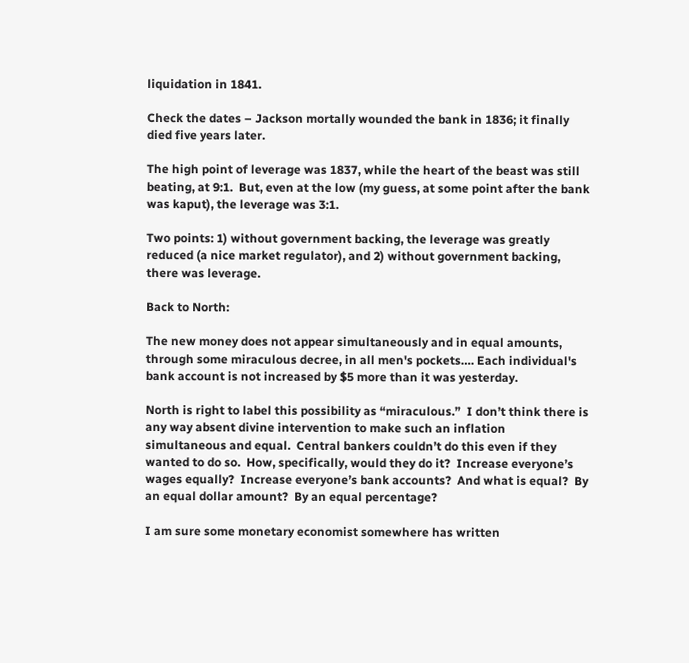liquidation in 1841.

Check the dates – Jackson mortally wounded the bank in 1836; it finally died five years later.

The high point of leverage was 1837, while the heart of the beast was still beating, at 9:1.  But, even at the low (my guess, at some point after the bank was kaput), the leverage was 3:1.

Two points: 1) without government backing, the leverage was greatly reduced (a nice market regulator), and 2) without government backing, there was leverage.

Back to North:

The new money does not appear simultaneously and in equal amounts, through some miraculous decree, in all men's pockets…. Each individual's bank account is not increased by $5 more than it was yesterday.

North is right to label this possibility as “miraculous.”  I don’t think there is any way absent divine intervention to make such an inflation simultaneous and equal.  Central bankers couldn’t do this even if they wanted to do so.  How, specifically, would they do it?  Increase everyone’s wages equally?  Increase everyone’s bank accounts?  And what is equal?  By an equal dollar amount?  By an equal percentage?

I am sure some monetary economist somewhere has written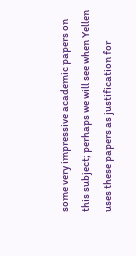some very impressive academic papers on this subject; perhaps we will see when Yellen uses these papers as justification for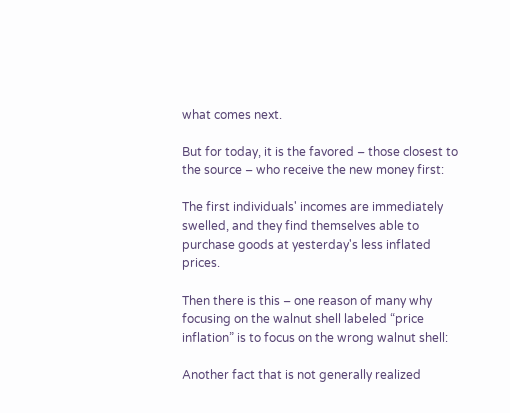what comes next.

But for today, it is the favored – those closest to the source – who receive the new money first:

The first individuals' incomes are immediately swelled, and they find themselves able to purchase goods at yesterday's less inflated prices.

Then there is this – one reason of many why focusing on the walnut shell labeled “price inflation” is to focus on the wrong walnut shell:

Another fact that is not generally realized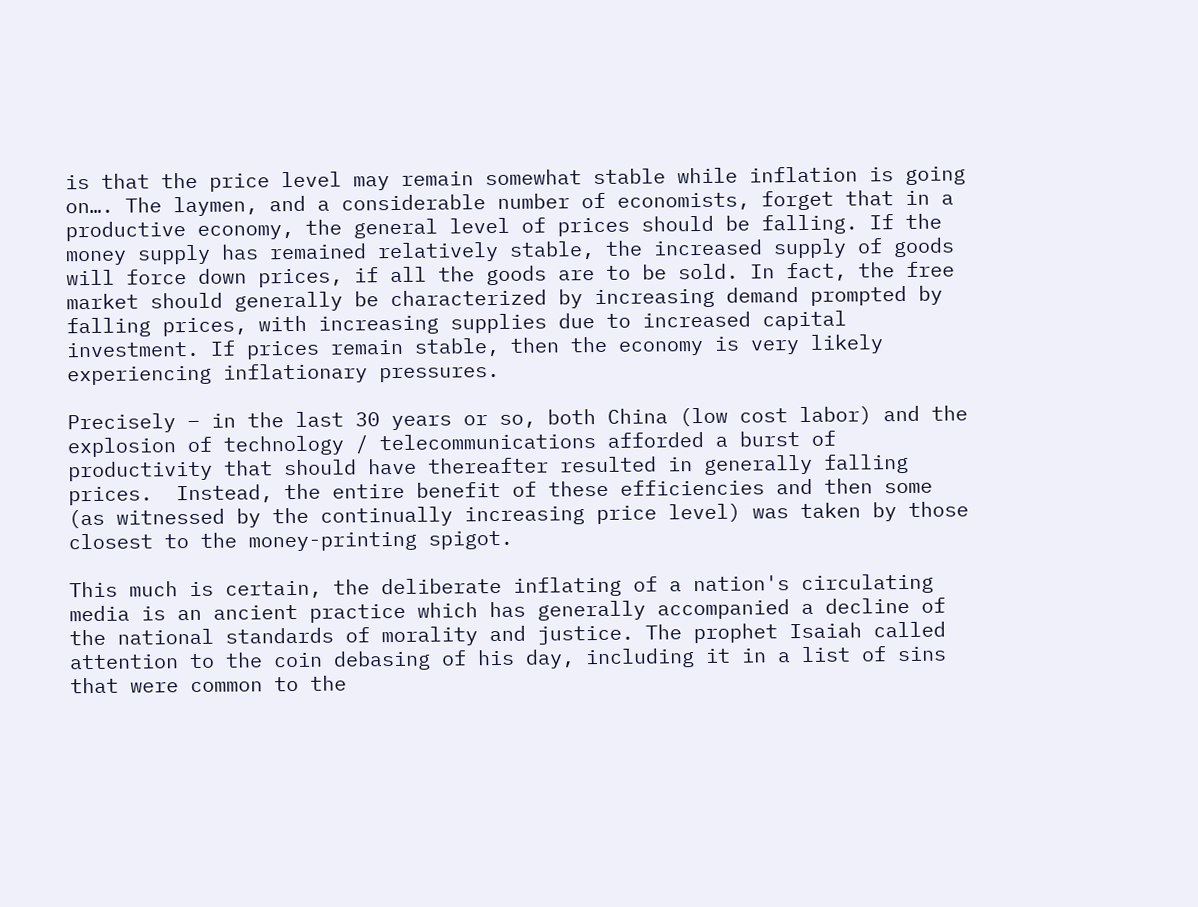is that the price level may remain somewhat stable while inflation is going on…. The laymen, and a considerable number of economists, forget that in a productive economy, the general level of prices should be falling. If the money supply has remained relatively stable, the increased supply of goods will force down prices, if all the goods are to be sold. In fact, the free market should generally be characterized by increasing demand prompted by falling prices, with increasing supplies due to increased capital investment. If prices remain stable, then the economy is very likely experiencing inflationary pressures.

Precisely – in the last 30 years or so, both China (low cost labor) and the explosion of technology / telecommunications afforded a burst of productivity that should have thereafter resulted in generally falling prices.  Instead, the entire benefit of these efficiencies and then some (as witnessed by the continually increasing price level) was taken by those closest to the money-printing spigot.

This much is certain, the deliberate inflating of a nation's circulating media is an ancient practice which has generally accompanied a decline of the national standards of morality and justice. The prophet Isaiah called attention to the coin debasing of his day, including it in a list of sins that were common to the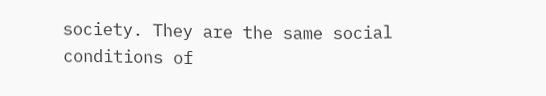society. They are the same social conditions of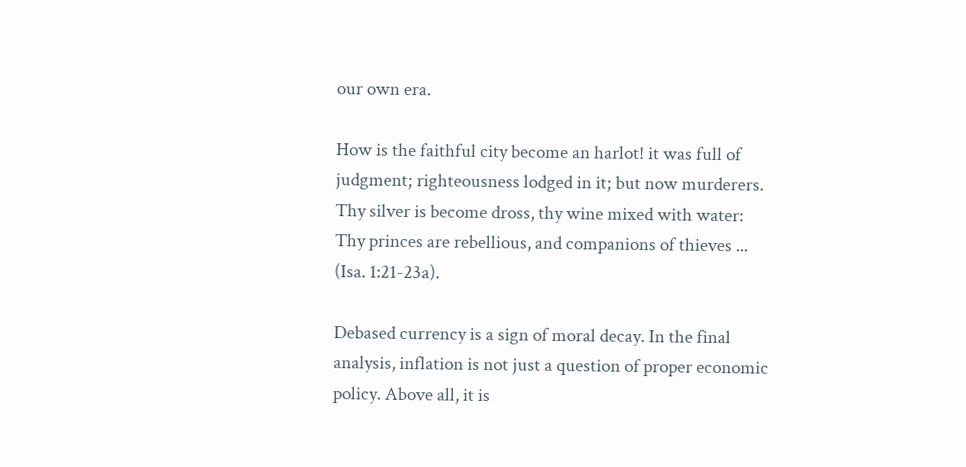our own era.

How is the faithful city become an harlot! it was full of judgment; righteousness lodged in it; but now murderers. Thy silver is become dross, thy wine mixed with water: Thy princes are rebellious, and companions of thieves ... (Isa. 1:21-23a).

Debased currency is a sign of moral decay. In the final analysis, inflation is not just a question of proper economic policy. Above all, it is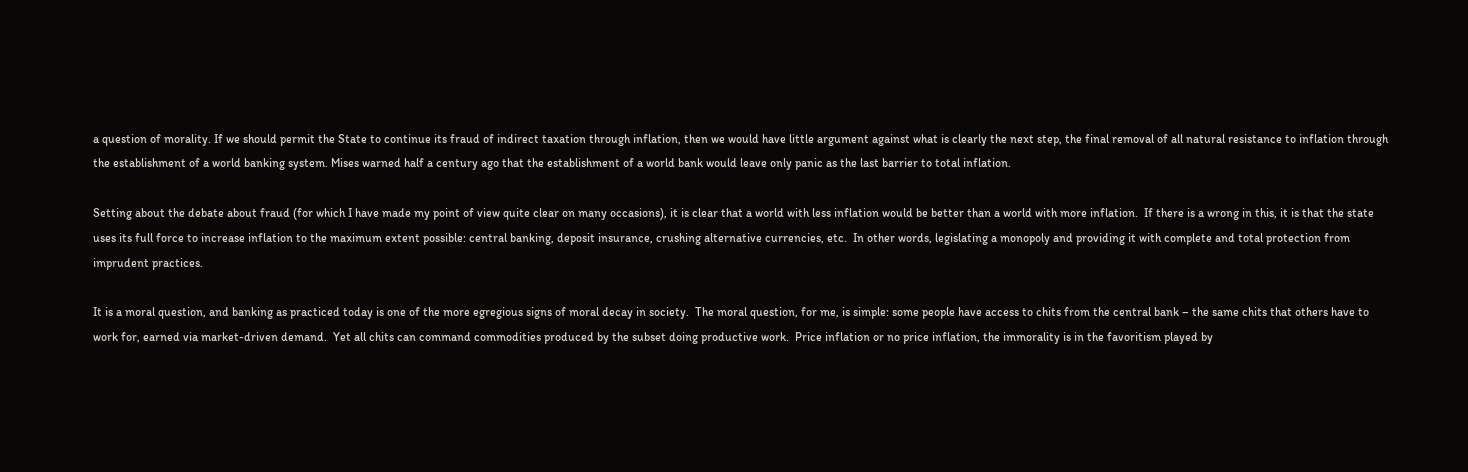a question of morality. If we should permit the State to continue its fraud of indirect taxation through inflation, then we would have little argument against what is clearly the next step, the final removal of all natural resistance to inflation through the establishment of a world banking system. Mises warned half a century ago that the establishment of a world bank would leave only panic as the last barrier to total inflation.

Setting about the debate about fraud (for which I have made my point of view quite clear on many occasions), it is clear that a world with less inflation would be better than a world with more inflation.  If there is a wrong in this, it is that the state uses its full force to increase inflation to the maximum extent possible: central banking, deposit insurance, crushing alternative currencies, etc.  In other words, legislating a monopoly and providing it with complete and total protection from imprudent practices.

It is a moral question, and banking as practiced today is one of the more egregious signs of moral decay in society.  The moral question, for me, is simple: some people have access to chits from the central bank – the same chits that others have to work for, earned via market-driven demand.  Yet all chits can command commodities produced by the subset doing productive work.  Price inflation or no price inflation, the immorality is in the favoritism played by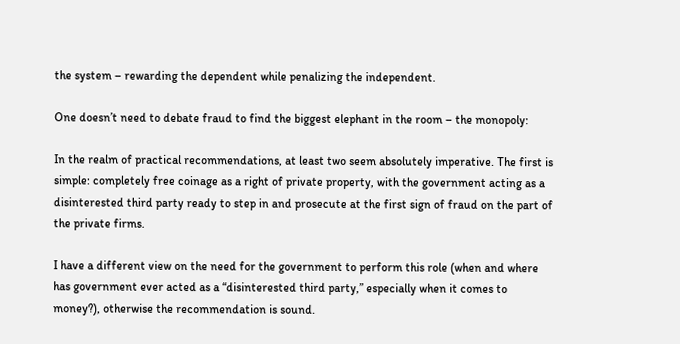the system – rewarding the dependent while penalizing the independent.

One doesn’t need to debate fraud to find the biggest elephant in the room – the monopoly:

In the realm of practical recommendations, at least two seem absolutely imperative. The first is simple: completely free coinage as a right of private property, with the government acting as a disinterested third party ready to step in and prosecute at the first sign of fraud on the part of the private firms.

I have a different view on the need for the government to perform this role (when and where has government ever acted as a “disinterested third party,” especially when it comes to money?), otherwise the recommendation is sound.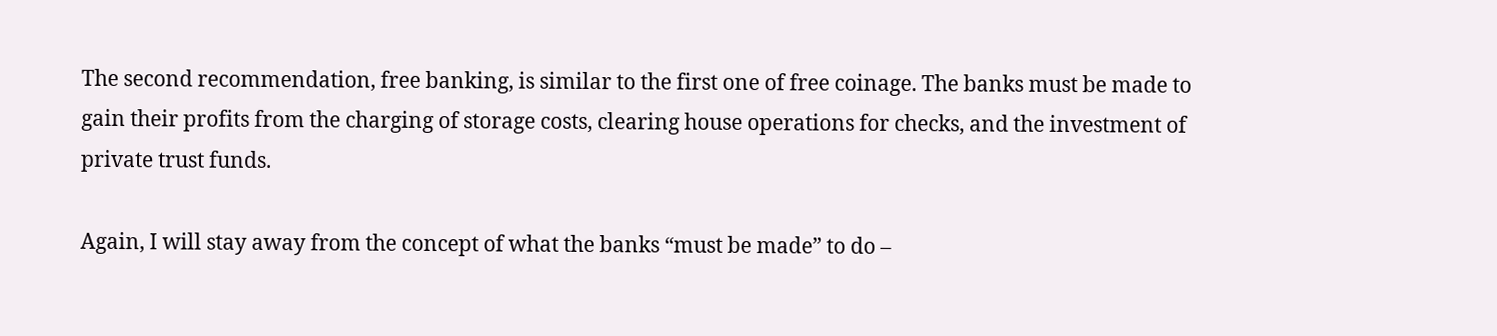The second recommendation, free banking, is similar to the first one of free coinage. The banks must be made to gain their profits from the charging of storage costs, clearing house operations for checks, and the investment of private trust funds.

Again, I will stay away from the concept of what the banks “must be made” to do –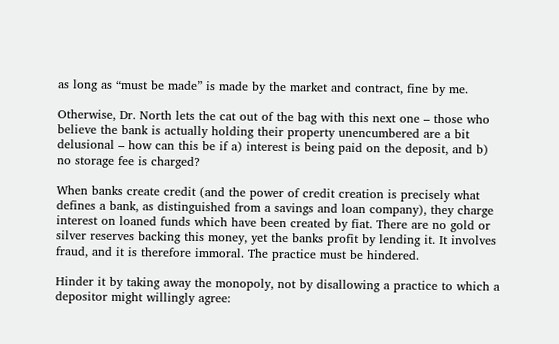as long as “must be made” is made by the market and contract, fine by me.

Otherwise, Dr. North lets the cat out of the bag with this next one – those who believe the bank is actually holding their property unencumbered are a bit delusional – how can this be if a) interest is being paid on the deposit, and b) no storage fee is charged?

When banks create credit (and the power of credit creation is precisely what defines a bank, as distinguished from a savings and loan company), they charge interest on loaned funds which have been created by fiat. There are no gold or silver reserves backing this money, yet the banks profit by lending it. It involves fraud, and it is therefore immoral. The practice must be hindered.

Hinder it by taking away the monopoly, not by disallowing a practice to which a depositor might willingly agree: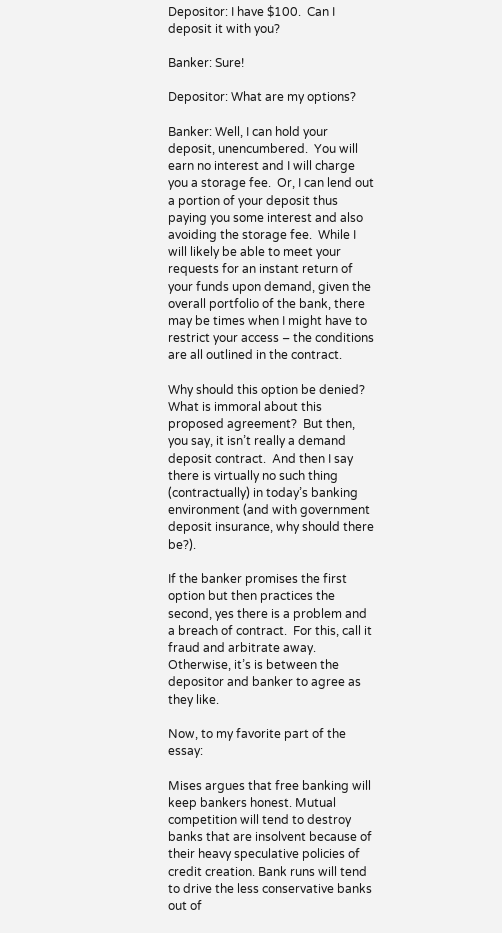Depositor: I have $100.  Can I deposit it with you?

Banker: Sure!

Depositor: What are my options?

Banker: Well, I can hold your deposit, unencumbered.  You will earn no interest and I will charge you a storage fee.  Or, I can lend out a portion of your deposit thus paying you some interest and also avoiding the storage fee.  While I will likely be able to meet your requests for an instant return of your funds upon demand, given the overall portfolio of the bank, there may be times when I might have to restrict your access – the conditions are all outlined in the contract.

Why should this option be denied?  What is immoral about this proposed agreement?  But then, you say, it isn’t really a demand deposit contract.  And then I say there is virtually no such thing (contractually) in today’s banking environment (and with government deposit insurance, why should there be?).

If the banker promises the first option but then practices the second, yes there is a problem and a breach of contract.  For this, call it fraud and arbitrate away.  Otherwise, it’s is between the depositor and banker to agree as they like.

Now, to my favorite part of the essay:

Mises argues that free banking will keep bankers honest. Mutual competition will tend to destroy banks that are insolvent because of their heavy speculative policies of credit creation. Bank runs will tend to drive the less conservative banks out of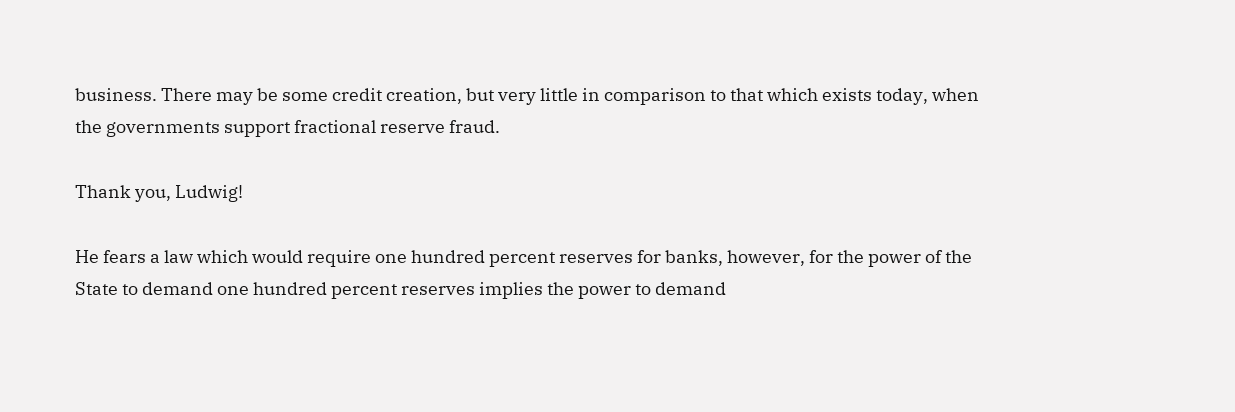business. There may be some credit creation, but very little in comparison to that which exists today, when the governments support fractional reserve fraud.

Thank you, Ludwig!

He fears a law which would require one hundred percent reserves for banks, however, for the power of the State to demand one hundred percent reserves implies the power to demand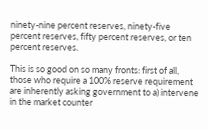ninety-nine percent reserves, ninety-five percent reserves, fifty percent reserves, or ten percent reserves.

This is so good on so many fronts: first of all, those who require a 100% reserve requirement are inherently asking government to a) intervene in the market counter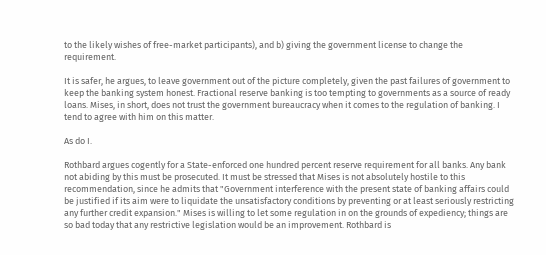to the likely wishes of free-market participants), and b) giving the government license to change the requirement.

It is safer, he argues, to leave government out of the picture completely, given the past failures of government to keep the banking system honest. Fractional reserve banking is too tempting to governments as a source of ready loans. Mises, in short, does not trust the government bureaucracy when it comes to the regulation of banking. I tend to agree with him on this matter.

As do I.

Rothbard argues cogently for a State-enforced one hundred percent reserve requirement for all banks. Any bank not abiding by this must be prosecuted. It must be stressed that Mises is not absolutely hostile to this recommendation, since he admits that "Government interference with the present state of banking affairs could be justified if its aim were to liquidate the unsatisfactory conditions by preventing or at least seriously restricting any further credit expansion." Mises is willing to let some regulation in on the grounds of expediency; things are so bad today that any restrictive legislation would be an improvement. Rothbard is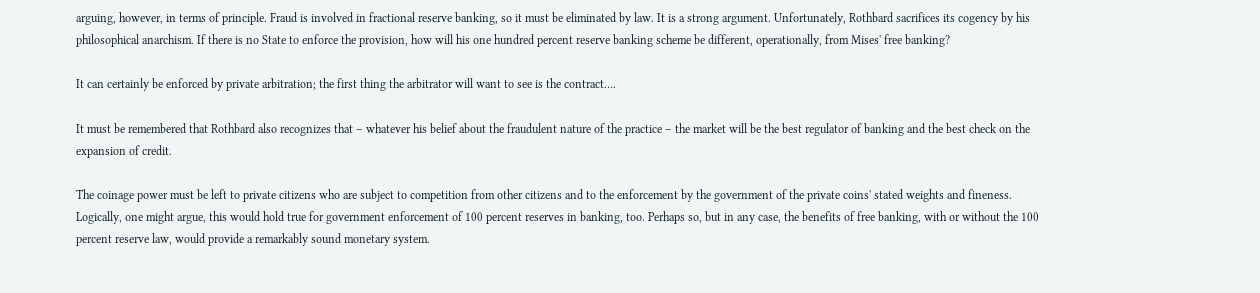arguing, however, in terms of principle. Fraud is involved in fractional reserve banking, so it must be eliminated by law. It is a strong argument. Unfortunately, Rothbard sacrifices its cogency by his philosophical anarchism. If there is no State to enforce the provision, how will his one hundred percent reserve banking scheme be different, operationally, from Mises' free banking?

It can certainly be enforced by private arbitration; the first thing the arbitrator will want to see is the contract….

It must be remembered that Rothbard also recognizes that – whatever his belief about the fraudulent nature of the practice – the market will be the best regulator of banking and the best check on the expansion of credit.

The coinage power must be left to private citizens who are subject to competition from other citizens and to the enforcement by the government of the private coins' stated weights and fineness. Logically, one might argue, this would hold true for government enforcement of 100 percent reserves in banking, too. Perhaps so, but in any case, the benefits of free banking, with or without the 100 percent reserve law, would provide a remarkably sound monetary system.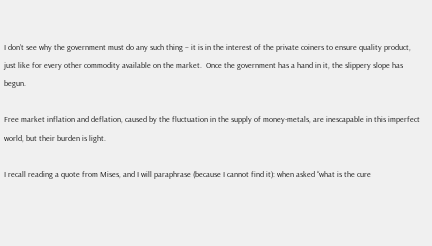I don’t see why the government must do any such thing – it is in the interest of the private coiners to ensure quality product, just like for every other commodity available on the market.  Once the government has a hand in it, the slippery slope has begun.

Free market inflation and deflation, caused by the fluctuation in the supply of money-metals, are inescapable in this imperfect world, but their burden is light.

I recall reading a quote from Mises, and I will paraphrase (because I cannot find it): when asked “what is the cure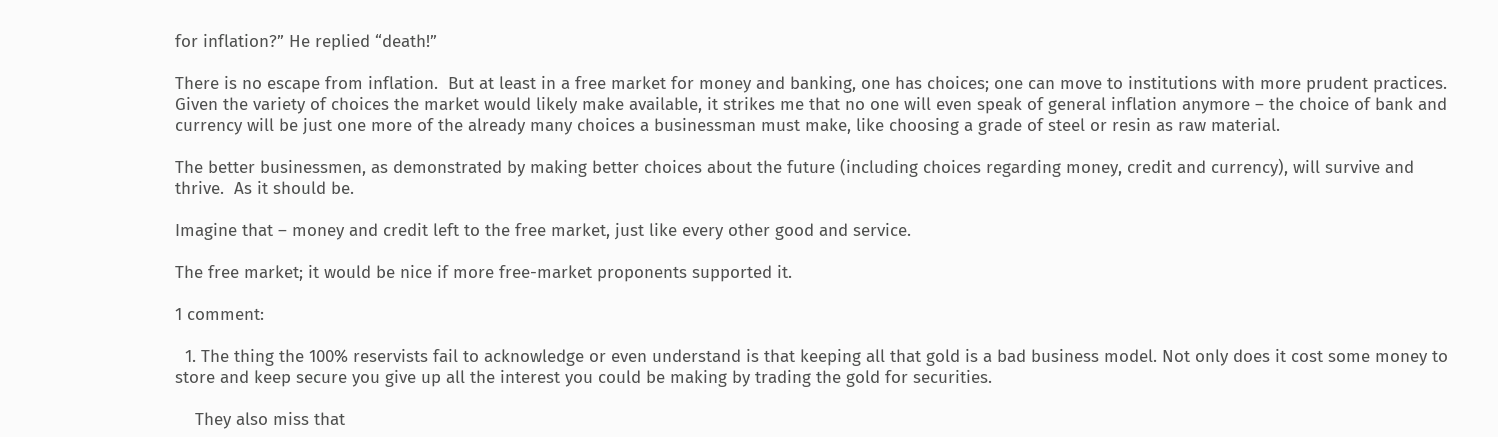for inflation?” He replied “death!”

There is no escape from inflation.  But at least in a free market for money and banking, one has choices; one can move to institutions with more prudent practices.  Given the variety of choices the market would likely make available, it strikes me that no one will even speak of general inflation anymore – the choice of bank and currency will be just one more of the already many choices a businessman must make, like choosing a grade of steel or resin as raw material.

The better businessmen, as demonstrated by making better choices about the future (including choices regarding money, credit and currency), will survive and thrive.  As it should be.

Imagine that – money and credit left to the free market, just like every other good and service.

The free market; it would be nice if more free-market proponents supported it.

1 comment:

  1. The thing the 100% reservists fail to acknowledge or even understand is that keeping all that gold is a bad business model. Not only does it cost some money to store and keep secure you give up all the interest you could be making by trading the gold for securities.

    They also miss that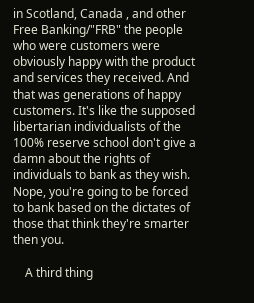in Scotland, Canada , and other Free Banking/"FRB" the people who were customers were obviously happy with the product and services they received. And that was generations of happy customers. It's like the supposed libertarian individualists of the 100% reserve school don't give a damn about the rights of individuals to bank as they wish. Nope, you're going to be forced to bank based on the dictates of those that think they're smarter then you.

    A third thing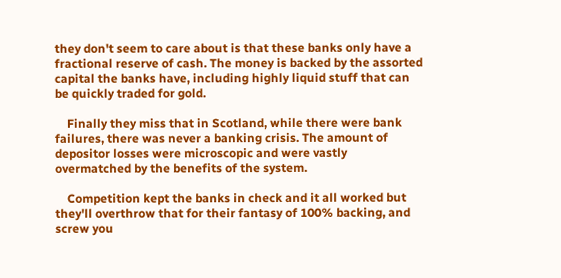they don't seem to care about is that these banks only have a fractional reserve of cash. The money is backed by the assorted capital the banks have, including highly liquid stuff that can be quickly traded for gold.

    Finally they miss that in Scotland, while there were bank failures, there was never a banking crisis. The amount of depositor losses were microscopic and were vastly overmatched by the benefits of the system.

    Competition kept the banks in check and it all worked but they'll overthrow that for their fantasy of 100% backing, and screw you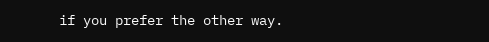if you prefer the other way.